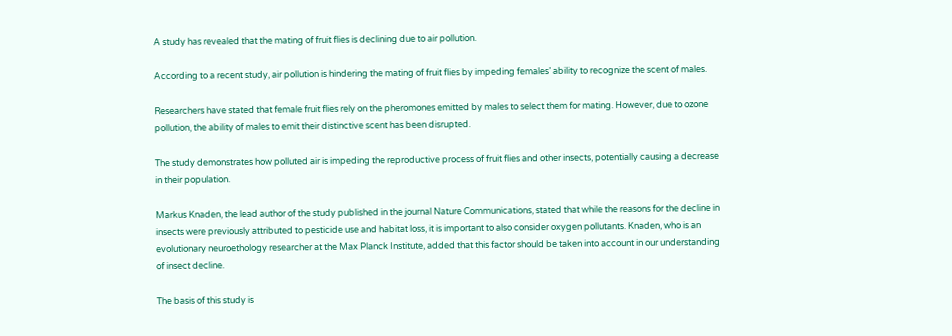A study has revealed that the mating of fruit flies is declining due to air pollution.

According to a recent study, air pollution is hindering the mating of fruit flies by impeding females’ ability to recognize the scent of males.

Researchers have stated that female fruit flies rely on the pheromones emitted by males to select them for mating. However, due to ozone pollution, the ability of males to emit their distinctive scent has been disrupted.

The study demonstrates how polluted air is impeding the reproductive process of fruit flies and other insects, potentially causing a decrease in their population.

Markus Knaden, the lead author of the study published in the journal Nature Communications, stated that while the reasons for the decline in insects were previously attributed to pesticide use and habitat loss, it is important to also consider oxygen pollutants. Knaden, who is an evolutionary neuroethology researcher at the Max Planck Institute, added that this factor should be taken into account in our understanding of insect decline.

The basis of this study is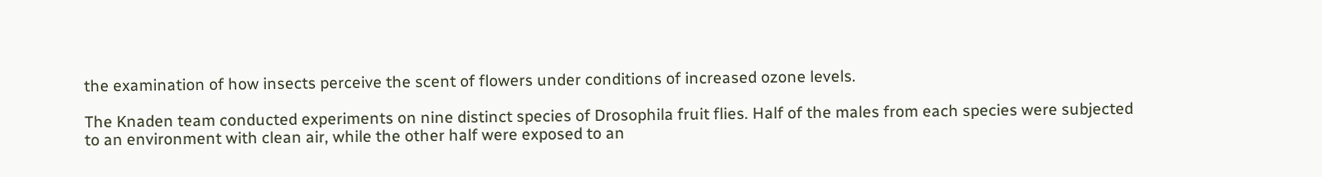the examination of how insects perceive the scent of flowers under conditions of increased ozone levels.

The Knaden team conducted experiments on nine distinct species of Drosophila fruit flies. Half of the males from each species were subjected to an environment with clean air, while the other half were exposed to an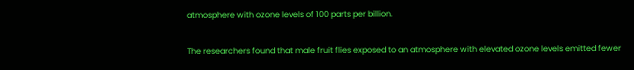atmosphere with ozone levels of 100 parts per billion.

The researchers found that male fruit flies exposed to an atmosphere with elevated ozone levels emitted fewer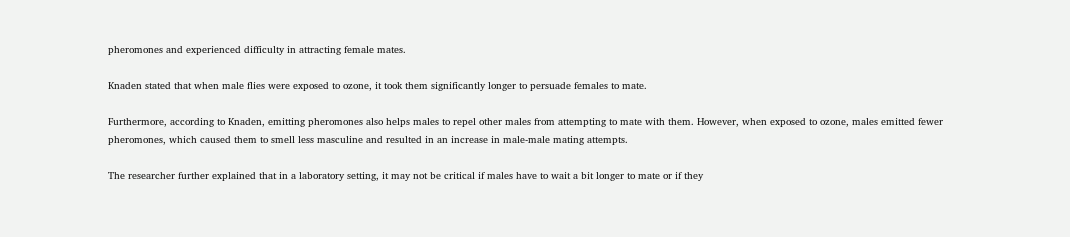pheromones and experienced difficulty in attracting female mates.

Knaden stated that when male flies were exposed to ozone, it took them significantly longer to persuade females to mate.

Furthermore, according to Knaden, emitting pheromones also helps males to repel other males from attempting to mate with them. However, when exposed to ozone, males emitted fewer pheromones, which caused them to smell less masculine and resulted in an increase in male-male mating attempts.

The researcher further explained that in a laboratory setting, it may not be critical if males have to wait a bit longer to mate or if they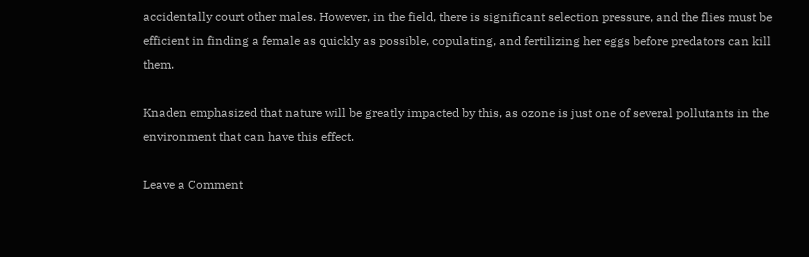accidentally court other males. However, in the field, there is significant selection pressure, and the flies must be efficient in finding a female as quickly as possible, copulating, and fertilizing her eggs before predators can kill them.

Knaden emphasized that nature will be greatly impacted by this, as ozone is just one of several pollutants in the environment that can have this effect.

Leave a Comment